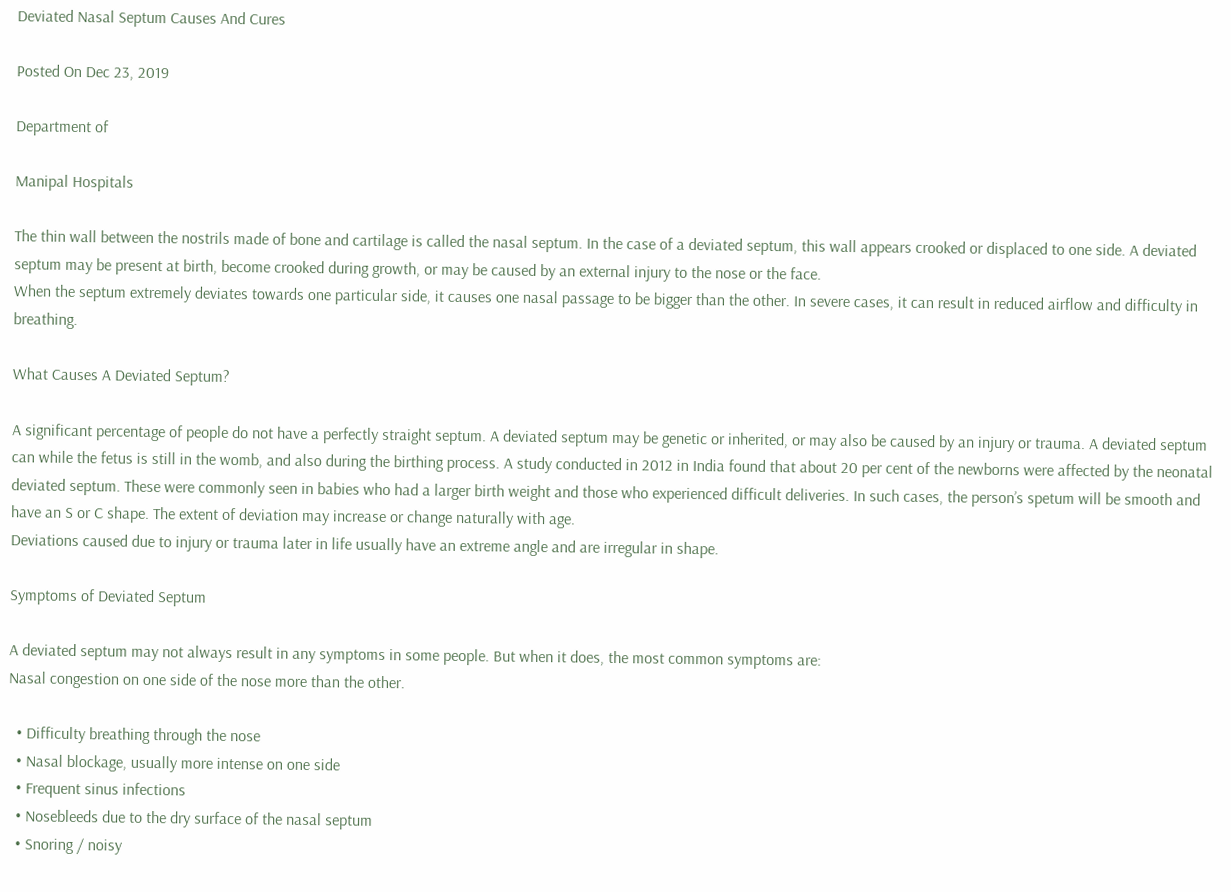Deviated Nasal Septum Causes And Cures

Posted On Dec 23, 2019

Department of

Manipal Hospitals

The thin wall between the nostrils made of bone and cartilage is called the nasal septum. In the case of a deviated septum, this wall appears crooked or displaced to one side. A deviated septum may be present at birth, become crooked during growth, or may be caused by an external injury to the nose or the face.
When the septum extremely deviates towards one particular side, it causes one nasal passage to be bigger than the other. In severe cases, it can result in reduced airflow and difficulty in breathing.

What Causes A Deviated Septum?

A significant percentage of people do not have a perfectly straight septum. A deviated septum may be genetic or inherited, or may also be caused by an injury or trauma. A deviated septum can while the fetus is still in the womb, and also during the birthing process. A study conducted in 2012 in India found that about 20 per cent of the newborns were affected by the neonatal deviated septum. These were commonly seen in babies who had a larger birth weight and those who experienced difficult deliveries. In such cases, the person’s spetum will be smooth and have an S or C shape. The extent of deviation may increase or change naturally with age.
Deviations caused due to injury or trauma later in life usually have an extreme angle and are irregular in shape.

Symptoms of Deviated Septum

A deviated septum may not always result in any symptoms in some people. But when it does, the most common symptoms are:
Nasal congestion on one side of the nose more than the other.

  • Difficulty breathing through the nose
  • Nasal blockage, usually more intense on one side
  • Frequent sinus infections
  • Nosebleeds due to the dry surface of the nasal septum
  • Snoring / noisy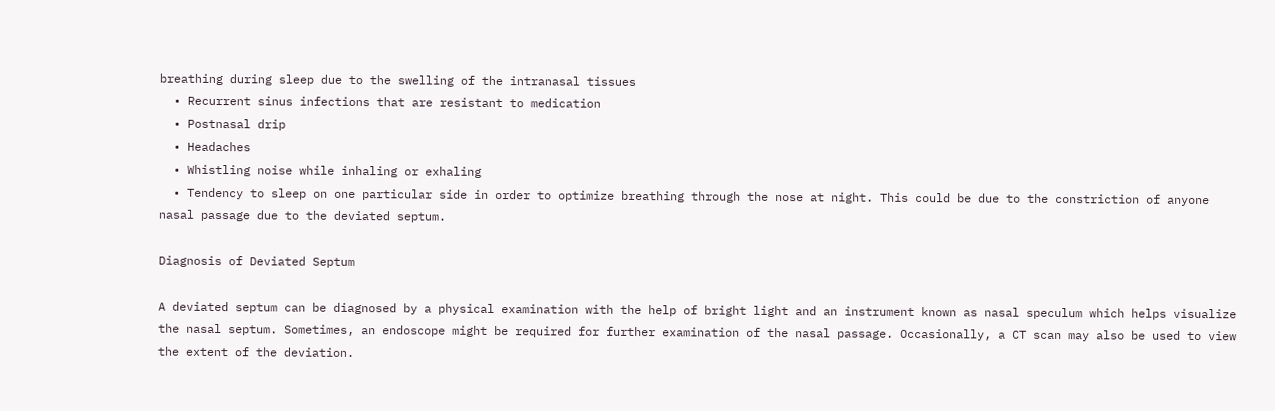breathing during sleep due to the swelling of the intranasal tissues
  • Recurrent sinus infections that are resistant to medication
  • Postnasal drip
  • Headaches
  • Whistling noise while inhaling or exhaling
  • Tendency to sleep on one particular side in order to optimize breathing through the nose at night. This could be due to the constriction of anyone nasal passage due to the deviated septum.

Diagnosis of Deviated Septum

A deviated septum can be diagnosed by a physical examination with the help of bright light and an instrument known as nasal speculum which helps visualize the nasal septum. Sometimes, an endoscope might be required for further examination of the nasal passage. Occasionally, a CT scan may also be used to view the extent of the deviation.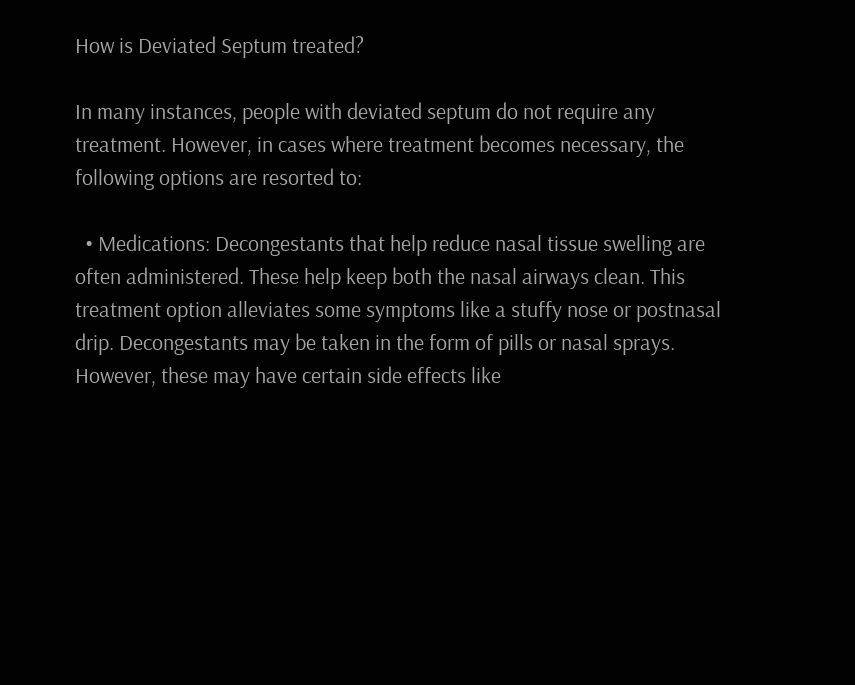How is Deviated Septum treated?

In many instances, people with deviated septum do not require any treatment. However, in cases where treatment becomes necessary, the following options are resorted to:

  • Medications: Decongestants that help reduce nasal tissue swelling are often administered. These help keep both the nasal airways clean. This treatment option alleviates some symptoms like a stuffy nose or postnasal drip. Decongestants may be taken in the form of pills or nasal sprays. However, these may have certain side effects like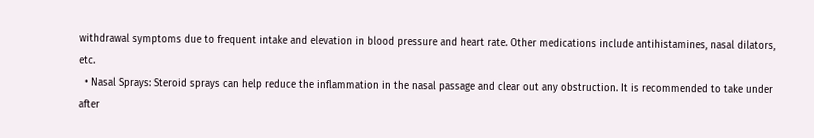withdrawal symptoms due to frequent intake and elevation in blood pressure and heart rate. Other medications include antihistamines, nasal dilators, etc.
  • Nasal Sprays: Steroid sprays can help reduce the inflammation in the nasal passage and clear out any obstruction. It is recommended to take under after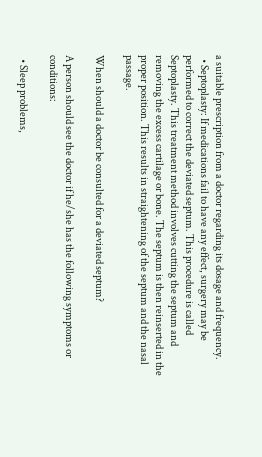a suitable prescription from a doctor regarding its dosage and frequency.
  • Septoplasty: If medications fail to have any effect, surgery may be performed to correct the deviated septum. This procedure is called Septoplasty. This treatment method involves cutting the septum and removing the excess cartilage or bone. The septum is then reinserted in the proper position. This results in straightening of the septum and the nasal passage.

When should a doctor be consulted for a deviated septum?

A person should see the doctor if he/she has the following symptoms or conditions:

  • Sleep problems,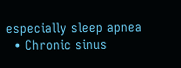especially sleep apnea
  • Chronic sinus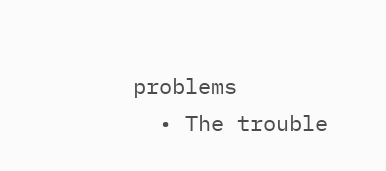problems
  • The trouble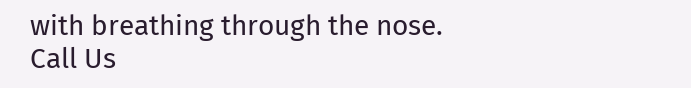with breathing through the nose.
Call Us